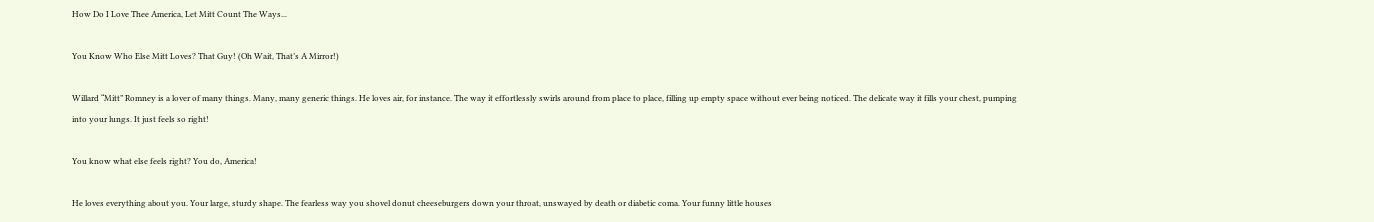How Do I Love Thee America, Let Mitt Count The Ways...

You Know Who Else Mitt Loves? That Guy! (Oh Wait, That’s A Mirror!)

Willard “Mitt” Romney is a lover of many things. Many, many generic things. He loves air, for instance. The way it effortlessly swirls around from place to place, filling up empty space without ever being noticed. The delicate way it fills your chest, pumping into your lungs. It just feels so right!

You know what else feels right? You do, America!

He loves everything about you. Your large, sturdy shape. The fearless way you shovel donut cheeseburgers down your throat, unswayed by death or diabetic coma. Your funny little houses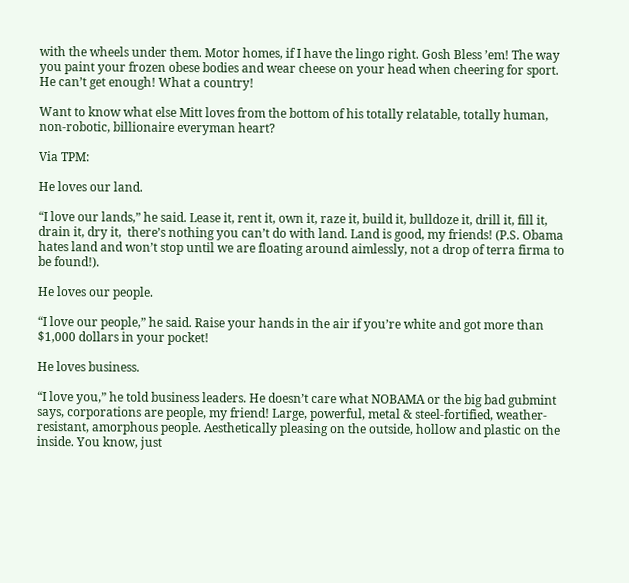with the wheels under them. Motor homes, if I have the lingo right. Gosh Bless ’em! The way you paint your frozen obese bodies and wear cheese on your head when cheering for sport. He can’t get enough! What a country!

Want to know what else Mitt loves from the bottom of his totally relatable, totally human, non-robotic, billionaire everyman heart?

Via TPM:

He loves our land.

“I love our lands,” he said. Lease it, rent it, own it, raze it, build it, bulldoze it, drill it, fill it, drain it, dry it,  there’s nothing you can’t do with land. Land is good, my friends! (P.S. Obama hates land and won’t stop until we are floating around aimlessly, not a drop of terra firma to be found!).

He loves our people.

“I love our people,” he said. Raise your hands in the air if you’re white and got more than $1,000 dollars in your pocket!

He loves business.

“I love you,” he told business leaders. He doesn’t care what NOBAMA or the big bad gubmint says, corporations are people, my friend! Large, powerful, metal & steel-fortified, weather-resistant, amorphous people. Aesthetically pleasing on the outside, hollow and plastic on the inside. You know, just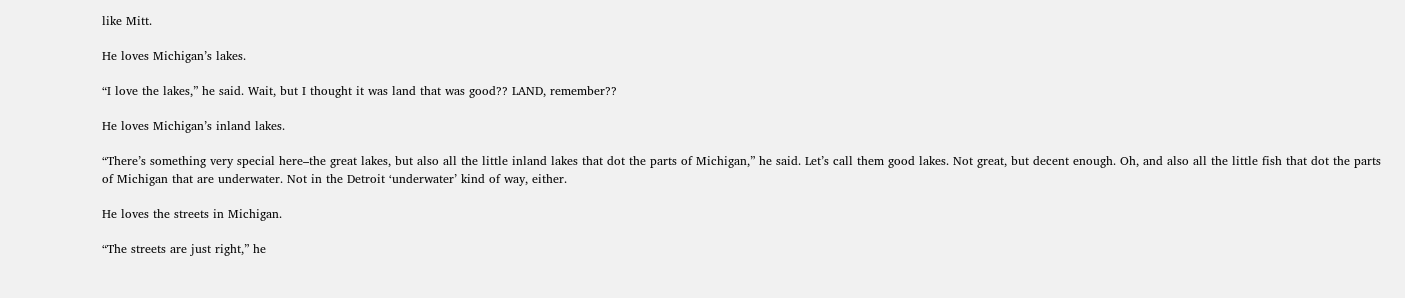like Mitt.

He loves Michigan’s lakes.

“I love the lakes,” he said. Wait, but I thought it was land that was good?? LAND, remember??

He loves Michigan’s inland lakes.

“There’s something very special here–the great lakes, but also all the little inland lakes that dot the parts of Michigan,” he said. Let’s call them good lakes. Not great, but decent enough. Oh, and also all the little fish that dot the parts of Michigan that are underwater. Not in the Detroit ‘underwater’ kind of way, either.

He loves the streets in Michigan.

“The streets are just right,” he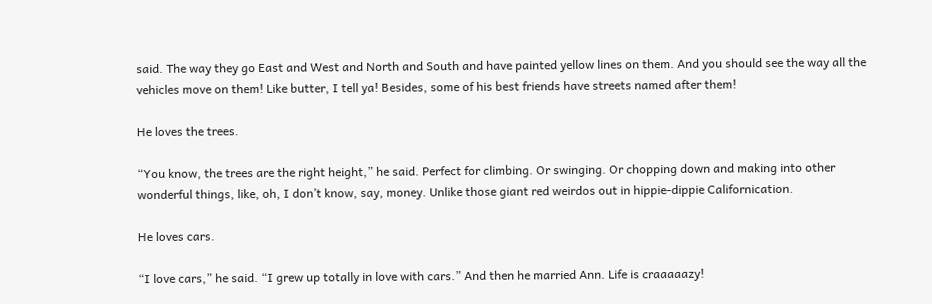said. The way they go East and West and North and South and have painted yellow lines on them. And you should see the way all the vehicles move on them! Like butter, I tell ya! Besides, some of his best friends have streets named after them!

He loves the trees.

“You know, the trees are the right height,” he said. Perfect for climbing. Or swinging. Or chopping down and making into other wonderful things, like, oh, I don’t know, say, money. Unlike those giant red weirdos out in hippie-dippie Californication.

He loves cars.

“I love cars,” he said. “I grew up totally in love with cars.” And then he married Ann. Life is craaaaazy!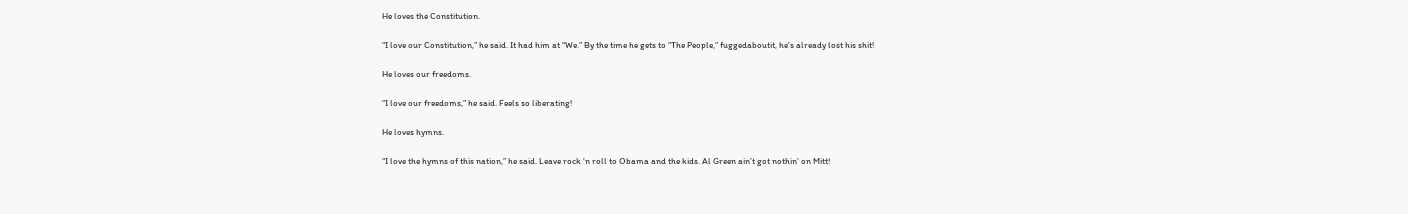He loves the Constitution.

“I love our Constitution,” he said. It had him at “We.” By the time he gets to “The People,” fuggedaboutit, he’s already lost his shit!

He loves our freedoms.

“I love our freedoms,” he said. Feels so liberating!

He loves hymns.

“I love the hymns of this nation,” he said. Leave rock ‘n roll to Obama and the kids. Al Green ain’t got nothin’ on Mitt!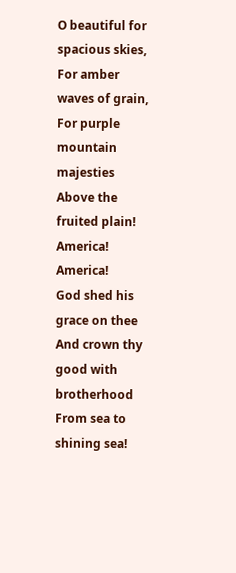O beautiful for spacious skies,
For amber waves of grain,
For purple mountain majesties
Above the fruited plain!
America! America!
God shed his grace on thee
And crown thy good with brotherhood
From sea to shining sea!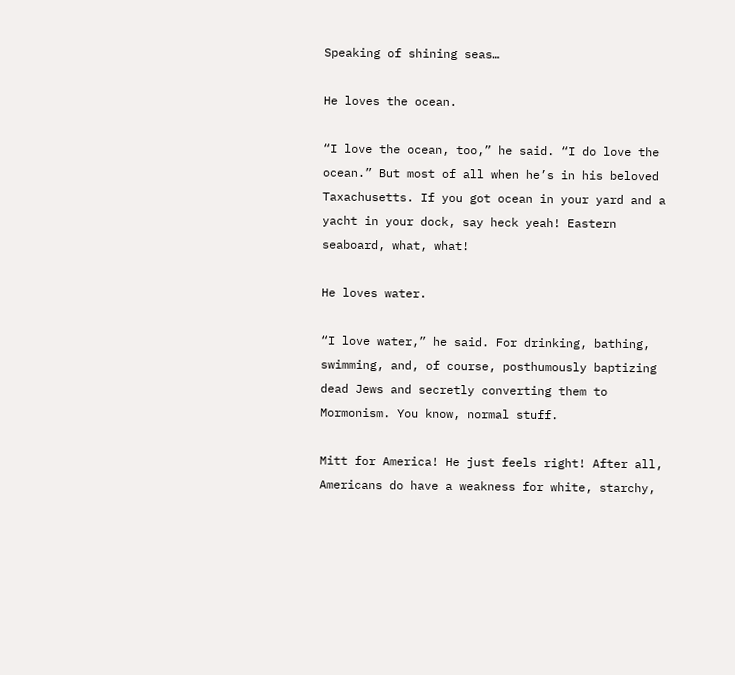Speaking of shining seas…

He loves the ocean.

“I love the ocean, too,” he said. “I do love the ocean.” But most of all when he’s in his beloved Taxachusetts. If you got ocean in your yard and a yacht in your dock, say heck yeah! Eastern seaboard, what, what!

He loves water.

“I love water,” he said. For drinking, bathing, swimming, and, of course, posthumously baptizing dead Jews and secretly converting them to Mormonism. You know, normal stuff.

Mitt for America! He just feels right! After all, Americans do have a weakness for white, starchy,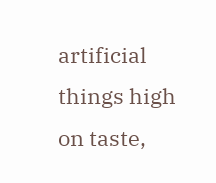artificial things high on taste,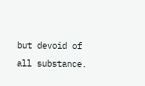but devoid of all substance.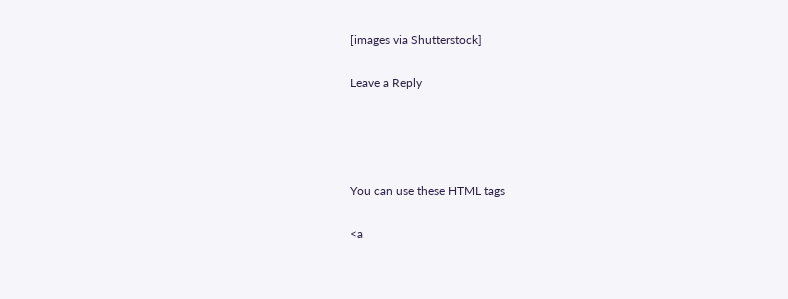[images via Shutterstock]

Leave a Reply




You can use these HTML tags

<a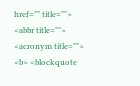href="" title=""> <abbr title=""> <acronym title=""> <b> <blockquote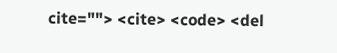cite=""> <cite> <code> <del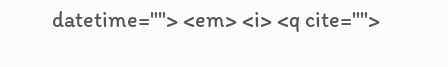datetime=""> <em> <i> <q cite="">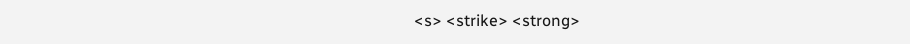<s> <strike> <strong>